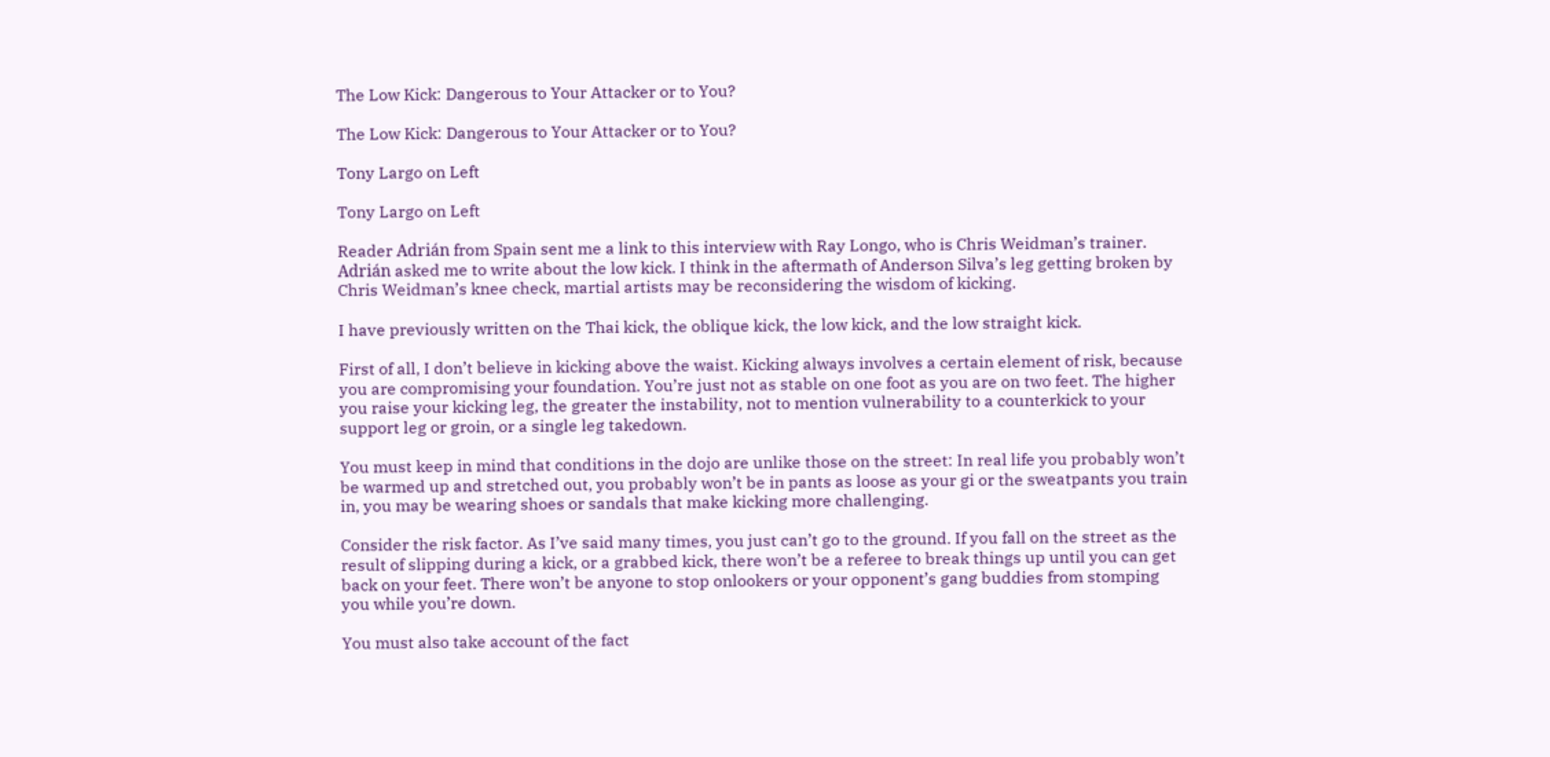The Low Kick: Dangerous to Your Attacker or to You?

The Low Kick: Dangerous to Your Attacker or to You?

Tony Largo on Left

Tony Largo on Left

Reader Adrián from Spain sent me a link to this interview with Ray Longo, who is Chris Weidman’s trainer. Adrián asked me to write about the low kick. I think in the aftermath of Anderson Silva’s leg getting broken by Chris Weidman’s knee check, martial artists may be reconsidering the wisdom of kicking.

I have previously written on the Thai kick, the oblique kick, the low kick, and the low straight kick.

First of all, I don’t believe in kicking above the waist. Kicking always involves a certain element of risk, because you are compromising your foundation. You’re just not as stable on one foot as you are on two feet. The higher you raise your kicking leg, the greater the instability, not to mention vulnerability to a counterkick to your support leg or groin, or a single leg takedown.

You must keep in mind that conditions in the dojo are unlike those on the street: In real life you probably won’t be warmed up and stretched out, you probably won’t be in pants as loose as your gi or the sweatpants you train in, you may be wearing shoes or sandals that make kicking more challenging.

Consider the risk factor. As I’ve said many times, you just can’t go to the ground. If you fall on the street as the result of slipping during a kick, or a grabbed kick, there won’t be a referee to break things up until you can get back on your feet. There won’t be anyone to stop onlookers or your opponent’s gang buddies from stomping you while you’re down.

You must also take account of the fact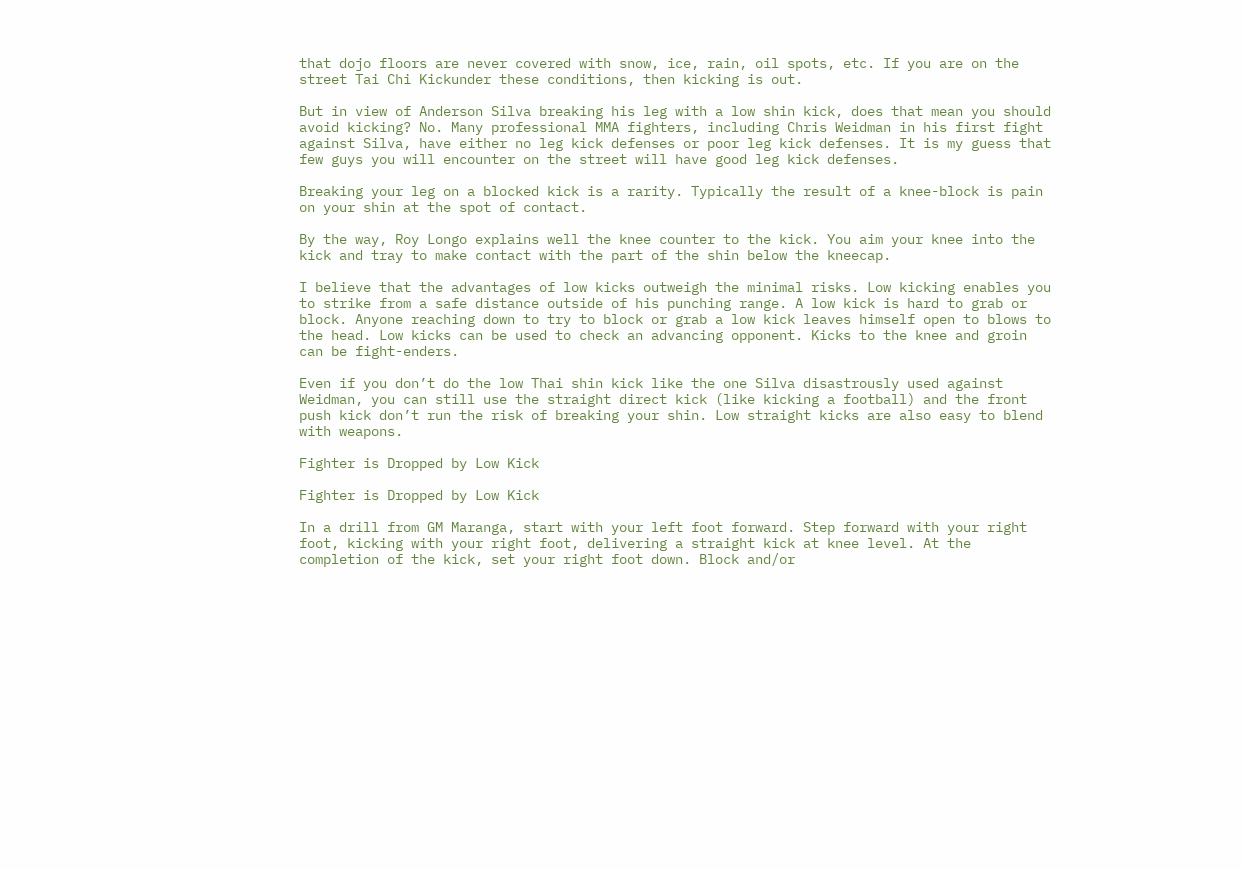that dojo floors are never covered with snow, ice, rain, oil spots, etc. If you are on the street Tai Chi Kickunder these conditions, then kicking is out.

But in view of Anderson Silva breaking his leg with a low shin kick, does that mean you should avoid kicking? No. Many professional MMA fighters, including Chris Weidman in his first fight against Silva, have either no leg kick defenses or poor leg kick defenses. It is my guess that few guys you will encounter on the street will have good leg kick defenses.

Breaking your leg on a blocked kick is a rarity. Typically the result of a knee-block is pain on your shin at the spot of contact.

By the way, Roy Longo explains well the knee counter to the kick. You aim your knee into the kick and tray to make contact with the part of the shin below the kneecap.

I believe that the advantages of low kicks outweigh the minimal risks. Low kicking enables you to strike from a safe distance outside of his punching range. A low kick is hard to grab or block. Anyone reaching down to try to block or grab a low kick leaves himself open to blows to the head. Low kicks can be used to check an advancing opponent. Kicks to the knee and groin can be fight-enders.

Even if you don’t do the low Thai shin kick like the one Silva disastrously used against Weidman, you can still use the straight direct kick (like kicking a football) and the front push kick don’t run the risk of breaking your shin. Low straight kicks are also easy to blend with weapons.

Fighter is Dropped by Low Kick

Fighter is Dropped by Low Kick

In a drill from GM Maranga, start with your left foot forward. Step forward with your right foot, kicking with your right foot, delivering a straight kick at knee level. At the completion of the kick, set your right foot down. Block and/or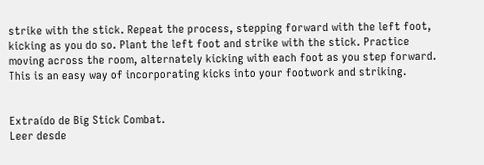strike with the stick. Repeat the process, stepping forward with the left foot, kicking as you do so. Plant the left foot and strike with the stick. Practice moving across the room, alternately kicking with each foot as you step forward. This is an easy way of incorporating kicks into your footwork and striking.


Extraído de Big Stick Combat.
Leer desde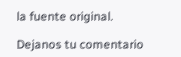la fuente original.

Dejanos tu comentario